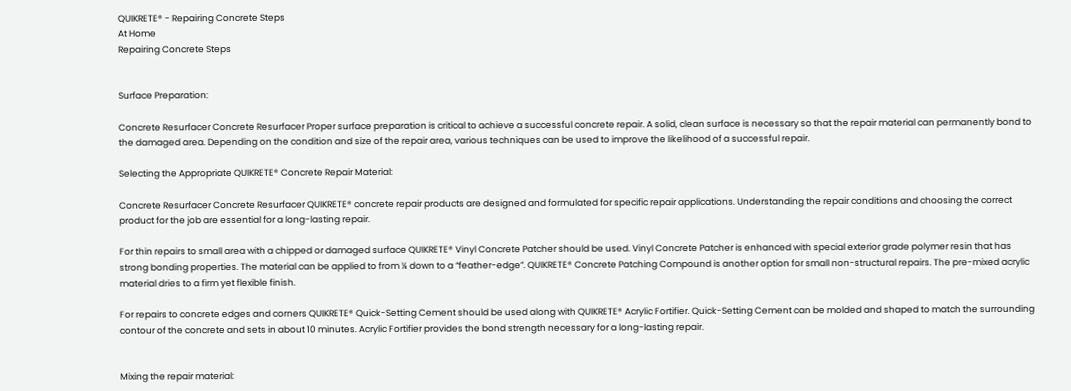QUIKRETE® - Repairing Concrete Steps
At Home
Repairing Concrete Steps


Surface Preparation:

Concrete Resurfacer Concrete Resurfacer Proper surface preparation is critical to achieve a successful concrete repair. A solid, clean surface is necessary so that the repair material can permanently bond to the damaged area. Depending on the condition and size of the repair area, various techniques can be used to improve the likelihood of a successful repair.

Selecting the Appropriate QUIKRETE® Concrete Repair Material:

Concrete Resurfacer Concrete Resurfacer QUIKRETE® concrete repair products are designed and formulated for specific repair applications. Understanding the repair conditions and choosing the correct product for the job are essential for a long-lasting repair.

For thin repairs to small area with a chipped or damaged surface QUIKRETE® Vinyl Concrete Patcher should be used. Vinyl Concrete Patcher is enhanced with special exterior grade polymer resin that has strong bonding properties. The material can be applied to from ¼ down to a “feather-edge”. QUIKRETE® Concrete Patching Compound is another option for small non-structural repairs. The pre-mixed acrylic material dries to a firm yet flexible finish.

For repairs to concrete edges and corners QUIKRETE® Quick-Setting Cement should be used along with QUIKRETE® Acrylic Fortifier. Quick-Setting Cement can be molded and shaped to match the surrounding contour of the concrete and sets in about 10 minutes. Acrylic Fortifier provides the bond strength necessary for a long-lasting repair.


Mixing the repair material: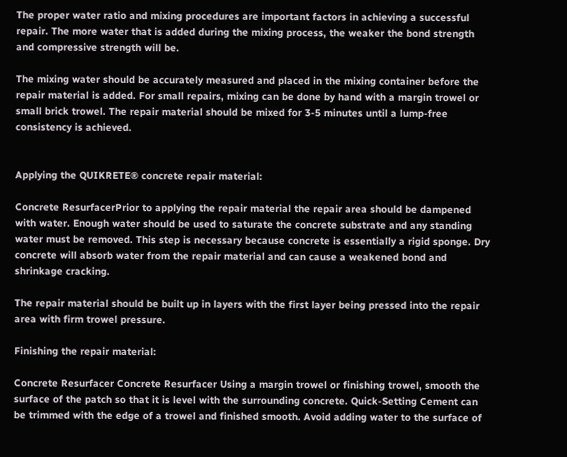The proper water ratio and mixing procedures are important factors in achieving a successful repair. The more water that is added during the mixing process, the weaker the bond strength and compressive strength will be.

The mixing water should be accurately measured and placed in the mixing container before the repair material is added. For small repairs, mixing can be done by hand with a margin trowel or small brick trowel. The repair material should be mixed for 3-5 minutes until a lump-free consistency is achieved.


Applying the QUIKRETE® concrete repair material:

Concrete ResurfacerPrior to applying the repair material the repair area should be dampened with water. Enough water should be used to saturate the concrete substrate and any standing water must be removed. This step is necessary because concrete is essentially a rigid sponge. Dry concrete will absorb water from the repair material and can cause a weakened bond and shrinkage cracking.

The repair material should be built up in layers with the first layer being pressed into the repair area with firm trowel pressure.

Finishing the repair material:

Concrete Resurfacer Concrete Resurfacer Using a margin trowel or finishing trowel, smooth the surface of the patch so that it is level with the surrounding concrete. Quick-Setting Cement can be trimmed with the edge of a trowel and finished smooth. Avoid adding water to the surface of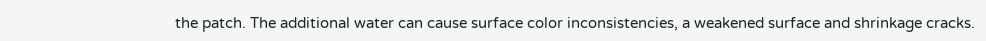the patch. The additional water can cause surface color inconsistencies, a weakened surface and shrinkage cracks.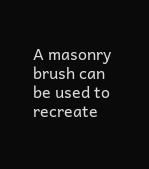A masonry brush can be used to recreate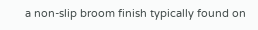a non-slip broom finish typically found on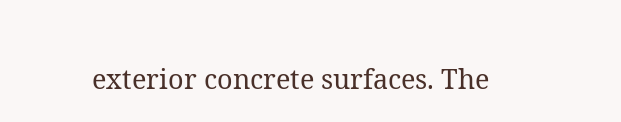exterior concrete surfaces. The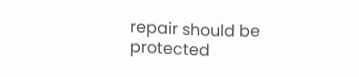repair should be protected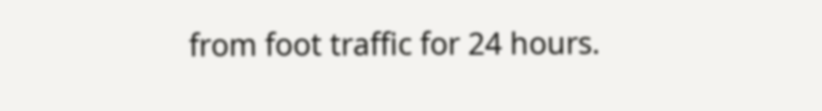from foot traffic for 24 hours.